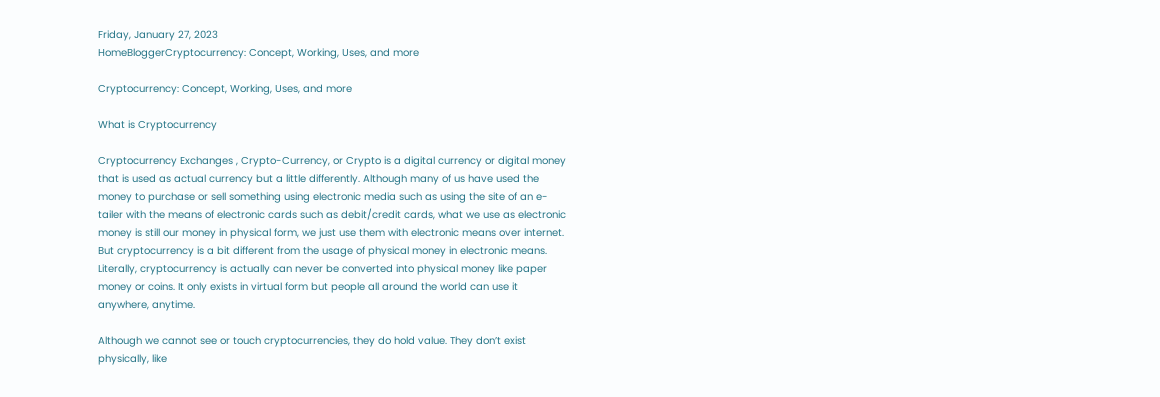Friday, January 27, 2023
HomeBloggerCryptocurrency: Concept, Working, Uses, and more

Cryptocurrency: Concept, Working, Uses, and more

What is Cryptocurrency

Cryptocurrency Exchanges , Crypto-Currency, or Crypto is a digital currency or digital money that is used as actual currency but a little differently. Although many of us have used the money to purchase or sell something using electronic media such as using the site of an e-tailer with the means of electronic cards such as debit/credit cards, what we use as electronic money is still our money in physical form, we just use them with electronic means over internet. But cryptocurrency is a bit different from the usage of physical money in electronic means. Literally, cryptocurrency is actually can never be converted into physical money like paper money or coins. It only exists in virtual form but people all around the world can use it anywhere, anytime.

Although we cannot see or touch cryptocurrencies, they do hold value. They don’t exist physically, like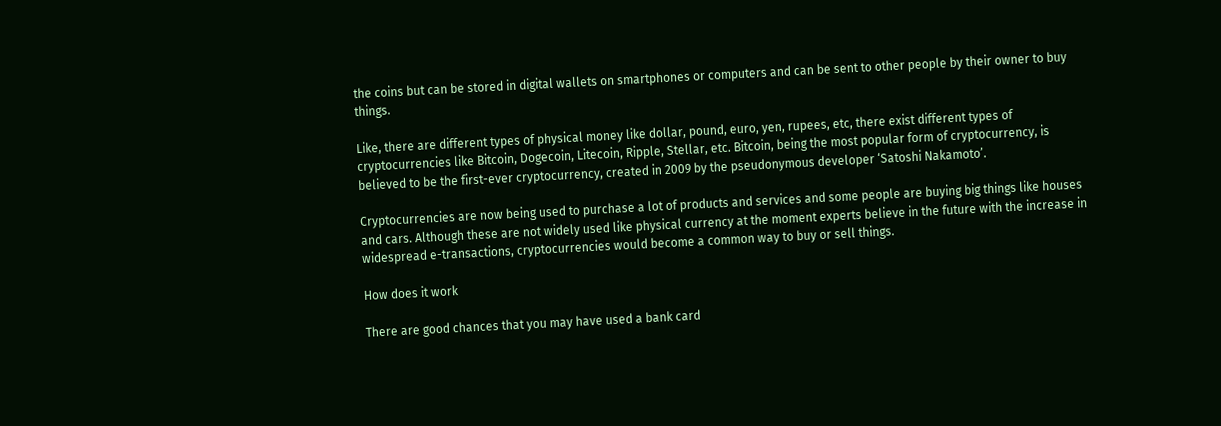the coins but can be stored in digital wallets on smartphones or computers and can be sent to other people by their owner to buy things.

Like, there are different types of physical money like dollar, pound, euro, yen, rupees, etc, there exist different types of cryptocurrencies like Bitcoin, Dogecoin, Litecoin, Ripple, Stellar, etc. Bitcoin, being the most popular form of cryptocurrency, is believed to be the first-ever cryptocurrency, created in 2009 by the pseudonymous developer ‘Satoshi Nakamoto’.

Cryptocurrencies are now being used to purchase a lot of products and services and some people are buying big things like houses and cars. Although these are not widely used like physical currency at the moment experts believe in the future with the increase in widespread e-transactions, cryptocurrencies would become a common way to buy or sell things.

How does it work

There are good chances that you may have used a bank card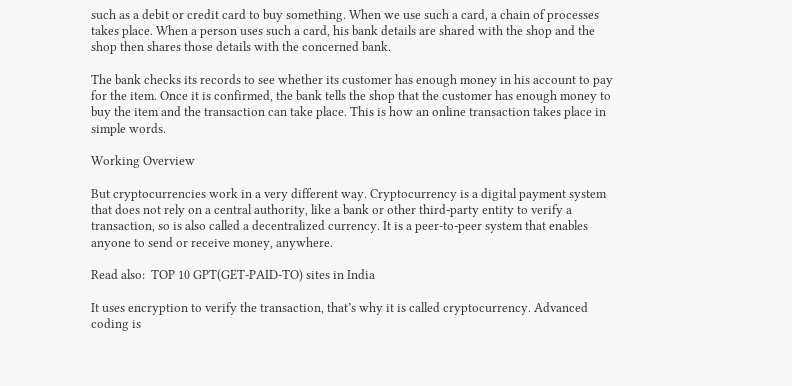such as a debit or credit card to buy something. When we use such a card, a chain of processes takes place. When a person uses such a card, his bank details are shared with the shop and the shop then shares those details with the concerned bank.

The bank checks its records to see whether its customer has enough money in his account to pay for the item. Once it is confirmed, the bank tells the shop that the customer has enough money to buy the item and the transaction can take place. This is how an online transaction takes place in simple words.

Working Overview

But cryptocurrencies work in a very different way. Cryptocurrency is a digital payment system that does not rely on a central authority, like a bank or other third-party entity to verify a transaction, so is also called a decentralized currency. It is a peer-to-peer system that enables anyone to send or receive money, anywhere.

Read also:  TOP 10 GPT(GET-PAID-TO) sites in India

It uses encryption to verify the transaction, that’s why it is called cryptocurrency. Advanced coding is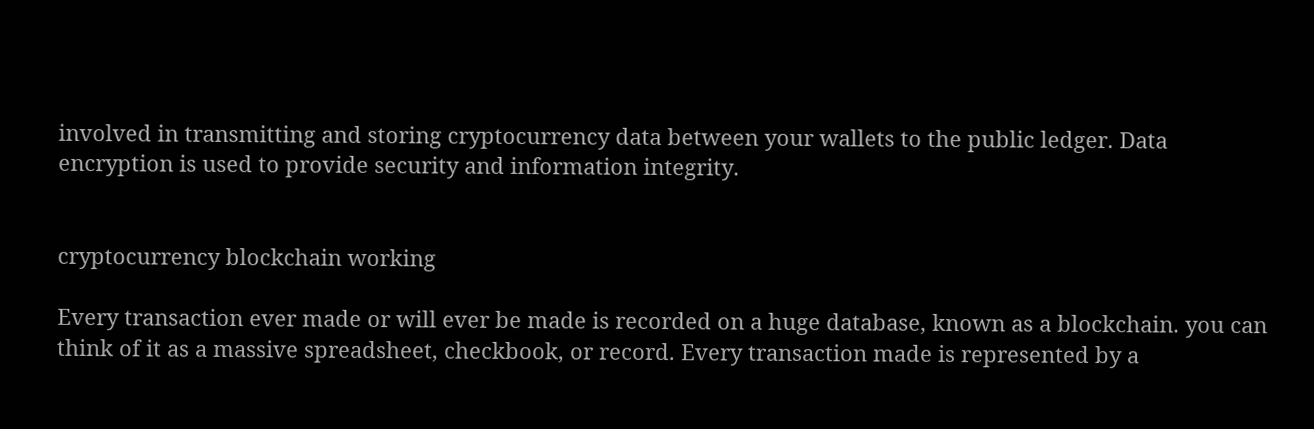involved in transmitting and storing cryptocurrency data between your wallets to the public ledger. Data encryption is used to provide security and information integrity.


cryptocurrency blockchain working

Every transaction ever made or will ever be made is recorded on a huge database, known as a blockchain. you can think of it as a massive spreadsheet, checkbook, or record. Every transaction made is represented by a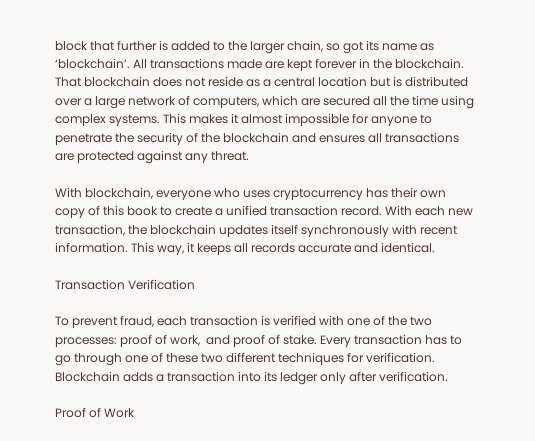block that further is added to the larger chain, so got its name as ‘blockchain’. All transactions made are kept forever in the blockchain. That blockchain does not reside as a central location but is distributed over a large network of computers, which are secured all the time using complex systems. This makes it almost impossible for anyone to penetrate the security of the blockchain and ensures all transactions are protected against any threat.

With blockchain, everyone who uses cryptocurrency has their own copy of this book to create a unified transaction record. With each new transaction, the blockchain updates itself synchronously with recent information. This way, it keeps all records accurate and identical.

Transaction Verification

To prevent fraud, each transaction is verified with one of the two processes: proof of work,  and proof of stake. Every transaction has to go through one of these two different techniques for verification. Blockchain adds a transaction into its ledger only after verification.

Proof of Work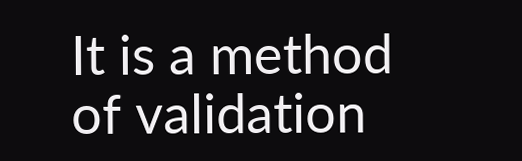It is a method of validation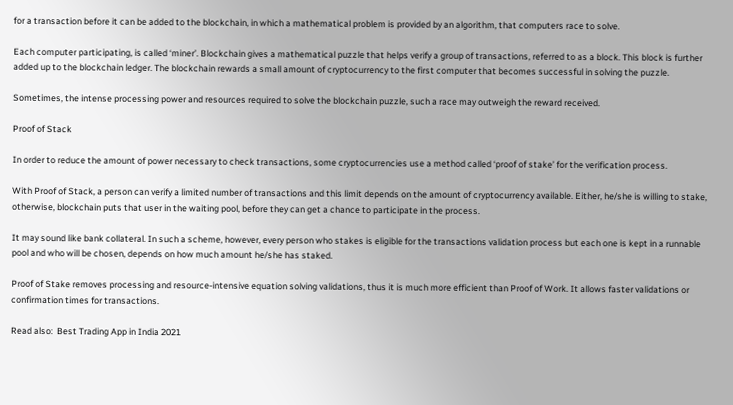for a transaction before it can be added to the blockchain, in which a mathematical problem is provided by an algorithm, that computers race to solve.

Each computer participating, is called ‘miner’. Blockchain gives a mathematical puzzle that helps verify a group of transactions, referred to as a block. This block is further added up to the blockchain ledger. The blockchain rewards a small amount of cryptocurrency to the first computer that becomes successful in solving the puzzle.

Sometimes, the intense processing power and resources required to solve the blockchain puzzle, such a race may outweigh the reward received.

Proof of Stack

In order to reduce the amount of power necessary to check transactions, some cryptocurrencies use a method called ‘proof of stake’ for the verification process.

With Proof of Stack, a person can verify a limited number of transactions and this limit depends on the amount of cryptocurrency available. Either, he/she is willing to stake, otherwise, blockchain puts that user in the waiting pool, before they can get a chance to participate in the process.

It may sound like bank collateral. In such a scheme, however, every person who stakes is eligible for the transactions validation process but each one is kept in a runnable pool and who will be chosen, depends on how much amount he/she has staked.

Proof of Stake removes processing and resource-intensive equation solving validations, thus it is much more efficient than Proof of Work. It allows faster validations or confirmation times for transactions.

Read also:  Best Trading App in India 2021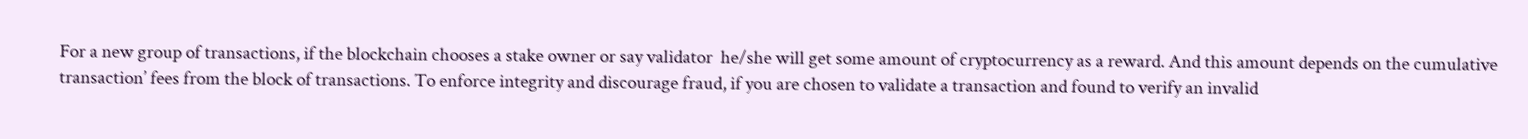For a new group of transactions, if the blockchain chooses a stake owner or say validator  he/she will get some amount of cryptocurrency as a reward. And this amount depends on the cumulative transaction’ fees from the block of transactions. To enforce integrity and discourage fraud, if you are chosen to validate a transaction and found to verify an invalid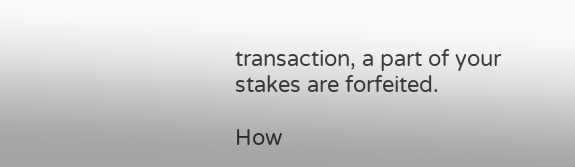transaction, a part of your stakes are forfeited.

How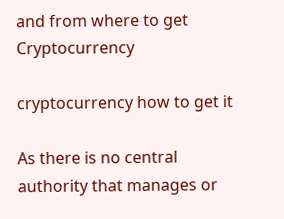and from where to get Cryptocurrency

cryptocurrency how to get it

As there is no central authority that manages or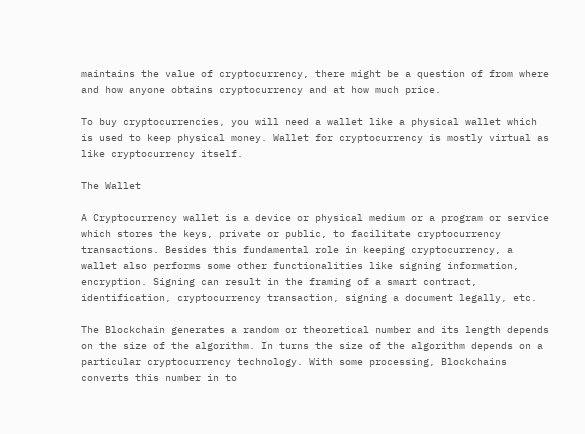maintains the value of cryptocurrency, there might be a question of from where and how anyone obtains cryptocurrency and at how much price.

To buy cryptocurrencies, you will need a wallet like a physical wallet which is used to keep physical money. Wallet for cryptocurrency is mostly virtual as like cryptocurrency itself.

The Wallet

A Cryptocurrency wallet is a device or physical medium or a program or service which stores the keys, private or public, to facilitate cryptocurrency transactions. Besides this fundamental role in keeping cryptocurrency, a wallet also performs some other functionalities like signing information, encryption. Signing can result in the framing of a smart contract, identification, cryptocurrency transaction, signing a document legally, etc.

The Blockchain generates a random or theoretical number and its length depends on the size of the algorithm. In turns the size of the algorithm depends on a particular cryptocurrency technology. With some processing, Blockchains converts this number in to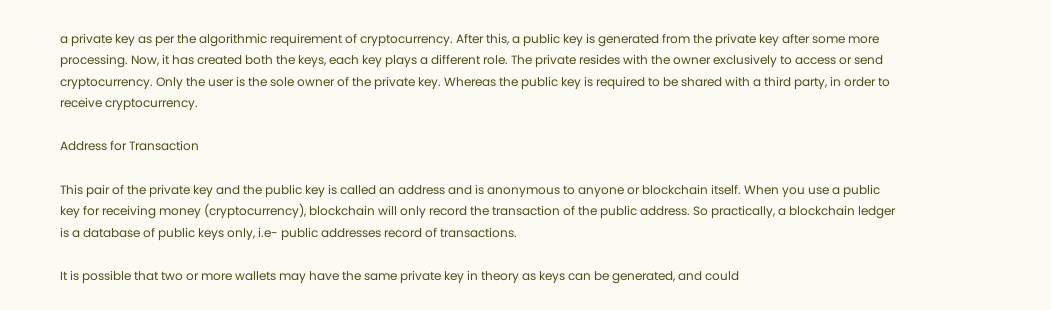a private key as per the algorithmic requirement of cryptocurrency. After this, a public key is generated from the private key after some more processing. Now, it has created both the keys, each key plays a different role. The private resides with the owner exclusively to access or send cryptocurrency. Only the user is the sole owner of the private key. Whereas the public key is required to be shared with a third party, in order to receive cryptocurrency.

Address for Transaction

This pair of the private key and the public key is called an address and is anonymous to anyone or blockchain itself. When you use a public key for receiving money (cryptocurrency), blockchain will only record the transaction of the public address. So practically, a blockchain ledger is a database of public keys only, i.e- public addresses record of transactions.

It is possible that two or more wallets may have the same private key in theory as keys can be generated, and could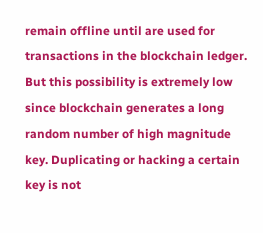remain offline until are used for transactions in the blockchain ledger. But this possibility is extremely low since blockchain generates a long random number of high magnitude key. Duplicating or hacking a certain key is not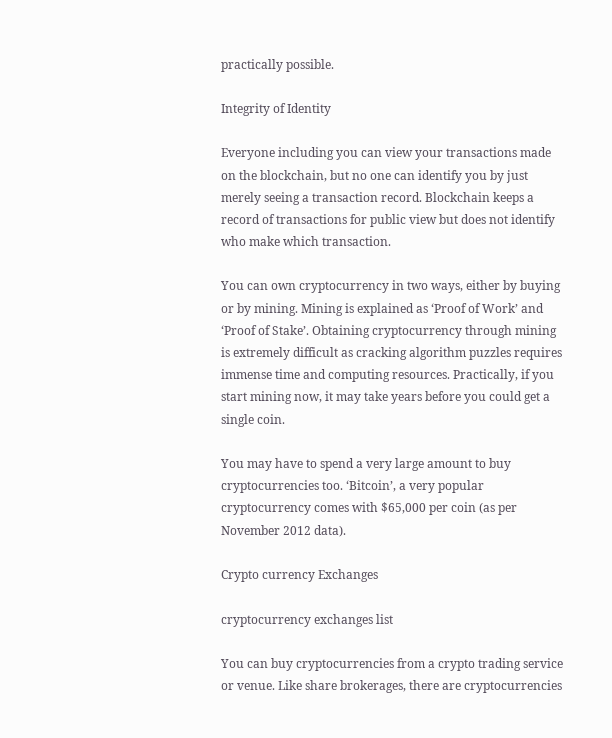practically possible.

Integrity of Identity

Everyone including you can view your transactions made on the blockchain, but no one can identify you by just merely seeing a transaction record. Blockchain keeps a record of transactions for public view but does not identify who make which transaction.

You can own cryptocurrency in two ways, either by buying or by mining. Mining is explained as ‘Proof of Work’ and ‘Proof of Stake’. Obtaining cryptocurrency through mining is extremely difficult as cracking algorithm puzzles requires immense time and computing resources. Practically, if you start mining now, it may take years before you could get a single coin.

You may have to spend a very large amount to buy cryptocurrencies too. ‘Bitcoin’, a very popular cryptocurrency comes with $65,000 per coin (as per November 2012 data).

Crypto currency Exchanges

cryptocurrency exchanges list

You can buy cryptocurrencies from a crypto trading service or venue. Like share brokerages, there are cryptocurrencies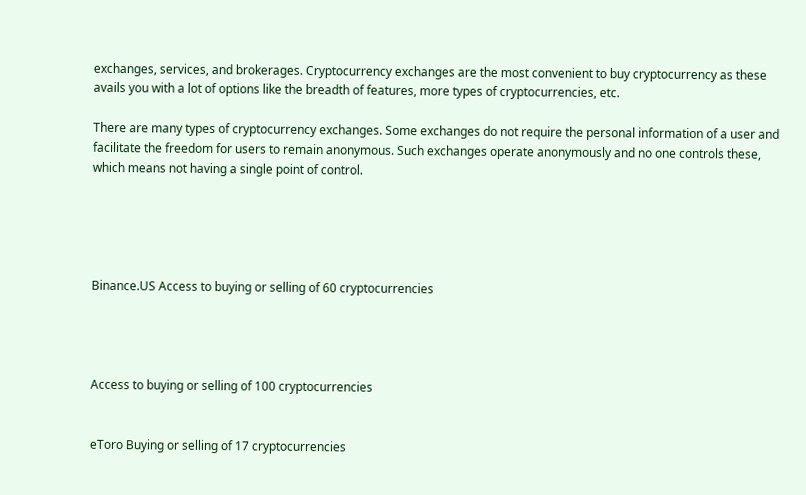exchanges, services, and brokerages. Cryptocurrency exchanges are the most convenient to buy cryptocurrency as these avails you with a lot of options like the breadth of features, more types of cryptocurrencies, etc.

There are many types of cryptocurrency exchanges. Some exchanges do not require the personal information of a user and facilitate the freedom for users to remain anonymous. Such exchanges operate anonymously and no one controls these, which means not having a single point of control.





Binance.US Access to buying or selling of 60 cryptocurrencies




Access to buying or selling of 100 cryptocurrencies


eToro Buying or selling of 17 cryptocurrencies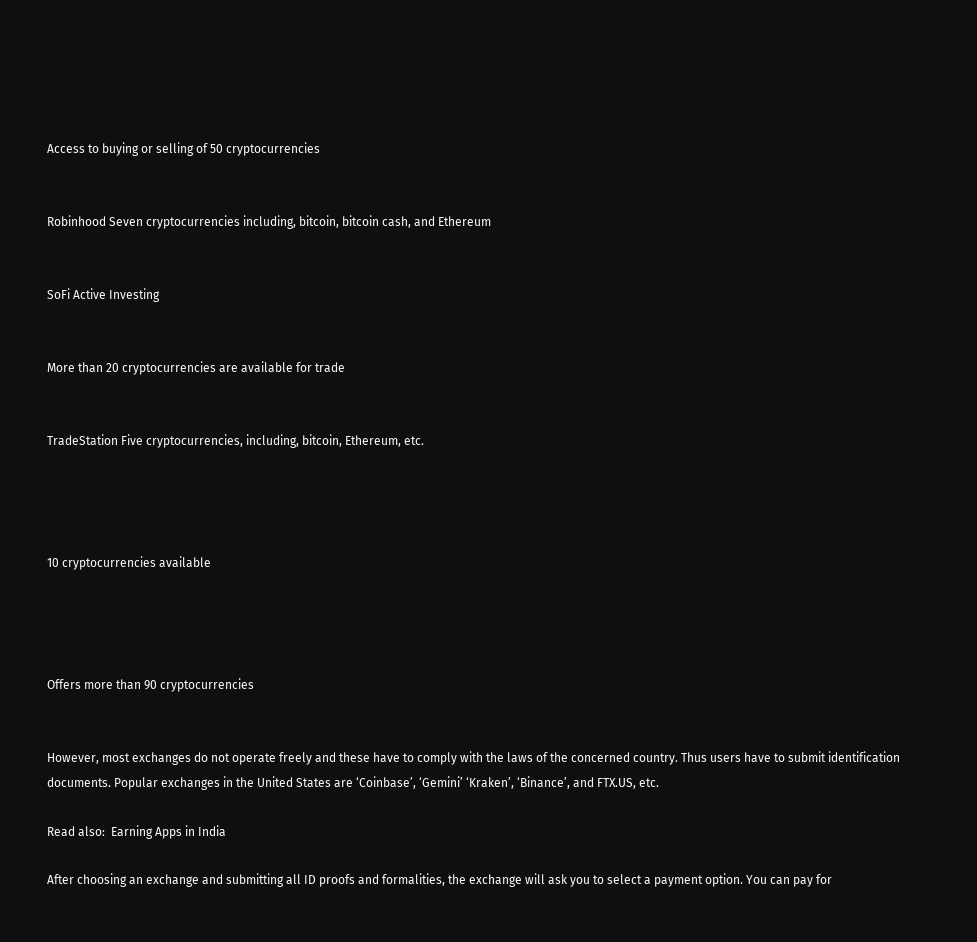Access to buying or selling of 50 cryptocurrencies


Robinhood Seven cryptocurrencies including, bitcoin, bitcoin cash, and Ethereum


SoFi Active Investing


More than 20 cryptocurrencies are available for trade


TradeStation Five cryptocurrencies, including, bitcoin, Ethereum, etc.




10 cryptocurrencies available




Offers more than 90 cryptocurrencies


However, most exchanges do not operate freely and these have to comply with the laws of the concerned country. Thus users have to submit identification documents. Popular exchanges in the United States are ‘Coinbase’, ‘Gemini’ ‘Kraken’, ‘Binance’, and FTX.US, etc.

Read also:  Earning Apps in India

After choosing an exchange and submitting all ID proofs and formalities, the exchange will ask you to select a payment option. You can pay for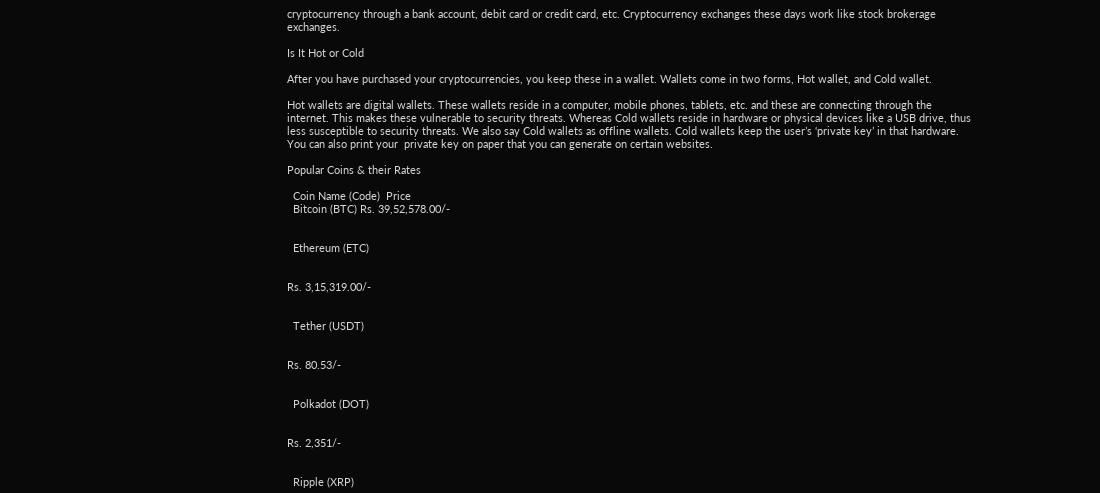cryptocurrency through a bank account, debit card or credit card, etc. Cryptocurrency exchanges these days work like stock brokerage exchanges.

Is It Hot or Cold

After you have purchased your cryptocurrencies, you keep these in a wallet. Wallets come in two forms, Hot wallet, and Cold wallet.

Hot wallets are digital wallets. These wallets reside in a computer, mobile phones, tablets, etc. and these are connecting through the internet. This makes these vulnerable to security threats. Whereas Cold wallets reside in hardware or physical devices like a USB drive, thus less susceptible to security threats. We also say Cold wallets as offline wallets. Cold wallets keep the user’s ‘private key’ in that hardware. You can also print your  private key on paper that you can generate on certain websites.

Popular Coins & their Rates

  Coin Name (Code)  Price
  Bitcoin (BTC) Rs. 39,52,578.00/-


  Ethereum (ETC)


Rs. 3,15,319.00/-


  Tether (USDT)


Rs. 80.53/-


  Polkadot (DOT)


Rs. 2,351/-


  Ripple (XRP)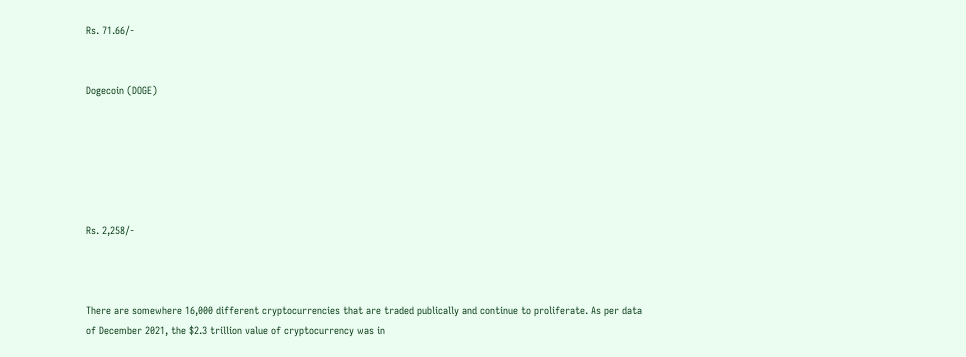Rs. 71.66/-


Dogecoin (DOGE)






Rs. 2,258/-



There are somewhere 16,000 different cryptocurrencies that are traded publically and continue to proliferate. As per data of December 2021, the $2.3 trillion value of cryptocurrency was in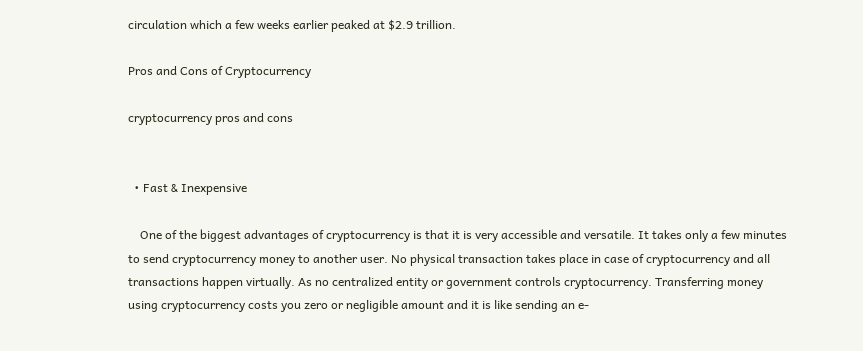circulation which a few weeks earlier peaked at $2.9 trillion.

Pros and Cons of Cryptocurrency

cryptocurrency pros and cons


  • Fast & Inexpensive

    One of the biggest advantages of cryptocurrency is that it is very accessible and versatile. It takes only a few minutes to send cryptocurrency money to another user. No physical transaction takes place in case of cryptocurrency and all transactions happen virtually. As no centralized entity or government controls cryptocurrency. Transferring money using cryptocurrency costs you zero or negligible amount and it is like sending an e-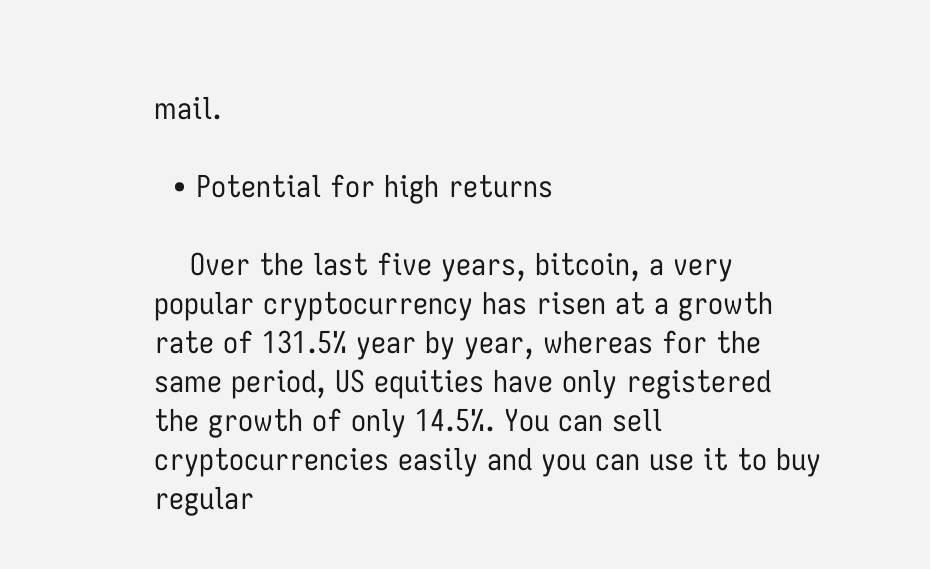mail.

  • Potential for high returns

    Over the last five years, bitcoin, a very popular cryptocurrency has risen at a growth rate of 131.5% year by year, whereas for the same period, US equities have only registered the growth of only 14.5%. You can sell cryptocurrencies easily and you can use it to buy regular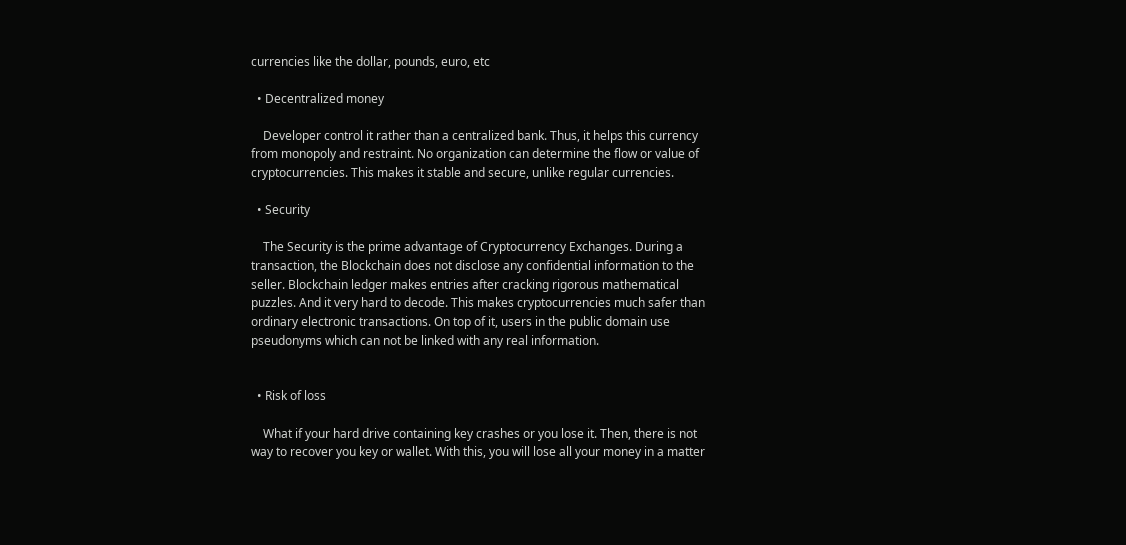currencies like the dollar, pounds, euro, etc

  • Decentralized money

    Developer control it rather than a centralized bank. Thus, it helps this currency from monopoly and restraint. No organization can determine the flow or value of cryptocurrencies. This makes it stable and secure, unlike regular currencies.

  • Security

    The Security is the prime advantage of Cryptocurrency Exchanges. During a transaction, the Blockchain does not disclose any confidential information to the seller. Blockchain ledger makes entries after cracking rigorous mathematical puzzles. And it very hard to decode. This makes cryptocurrencies much safer than ordinary electronic transactions. On top of it, users in the public domain use pseudonyms which can not be linked with any real information.


  • Risk of loss

    What if your hard drive containing key crashes or you lose it. Then, there is not way to recover you key or wallet. With this, you will lose all your money in a matter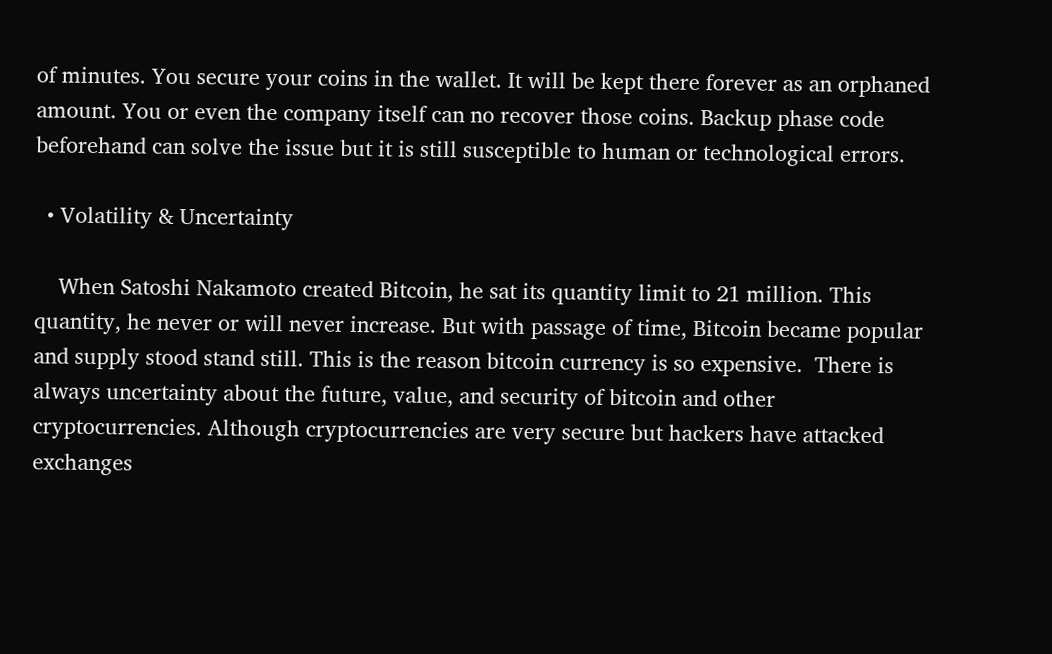of minutes. You secure your coins in the wallet. It will be kept there forever as an orphaned amount. You or even the company itself can no recover those coins. Backup phase code beforehand can solve the issue but it is still susceptible to human or technological errors.

  • Volatility & Uncertainty

    When Satoshi Nakamoto created Bitcoin, he sat its quantity limit to 21 million. This quantity, he never or will never increase. But with passage of time, Bitcoin became popular and supply stood stand still. This is the reason bitcoin currency is so expensive.  There is always uncertainty about the future, value, and security of bitcoin and other cryptocurrencies. Although cryptocurrencies are very secure but hackers have attacked exchanges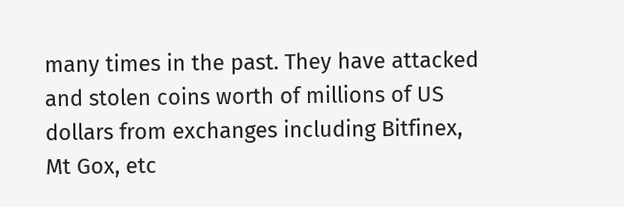many times in the past. They have attacked and stolen coins worth of millions of US dollars from exchanges including Bitfinex, Mt Gox, etc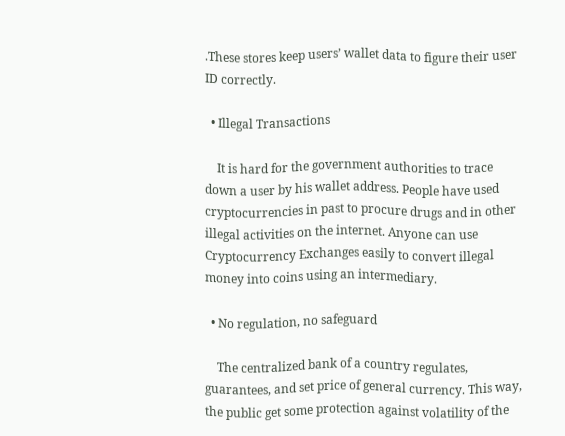.These stores keep users’ wallet data to figure their user ID correctly.

  • Illegal Transactions

    It is hard for the government authorities to trace down a user by his wallet address. People have used cryptocurrencies in past to procure drugs and in other illegal activities on the internet. Anyone can use Cryptocurrency Exchanges easily to convert illegal money into coins using an intermediary.

  • No regulation, no safeguard

    The centralized bank of a country regulates, guarantees, and set price of general currency. This way, the public get some protection against volatility of the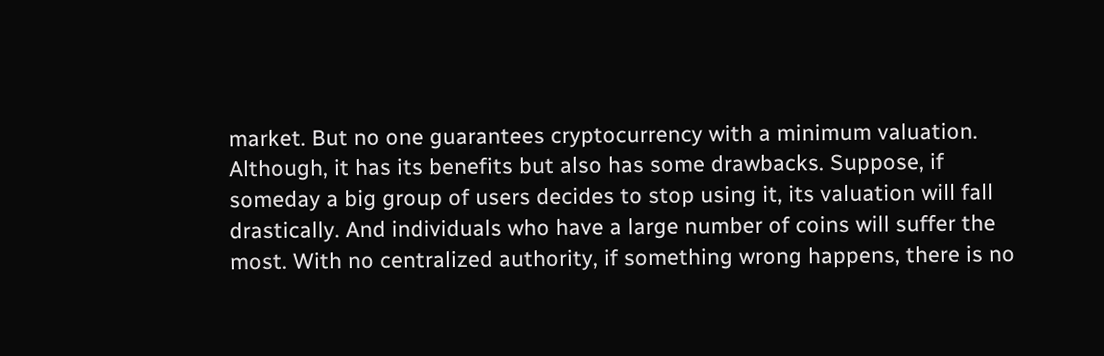market. But no one guarantees cryptocurrency with a minimum valuation.  Although, it has its benefits but also has some drawbacks. Suppose, if someday a big group of users decides to stop using it, its valuation will fall drastically. And individuals who have a large number of coins will suffer the most. With no centralized authority, if something wrong happens, there is no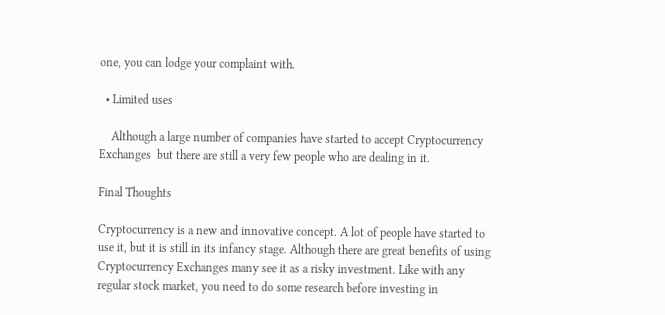one, you can lodge your complaint with.

  • Limited uses

    Although a large number of companies have started to accept Cryptocurrency Exchanges  but there are still a very few people who are dealing in it.

Final Thoughts

Cryptocurrency is a new and innovative concept. A lot of people have started to use it, but it is still in its infancy stage. Although there are great benefits of using Cryptocurrency Exchanges many see it as a risky investment. Like with any regular stock market, you need to do some research before investing in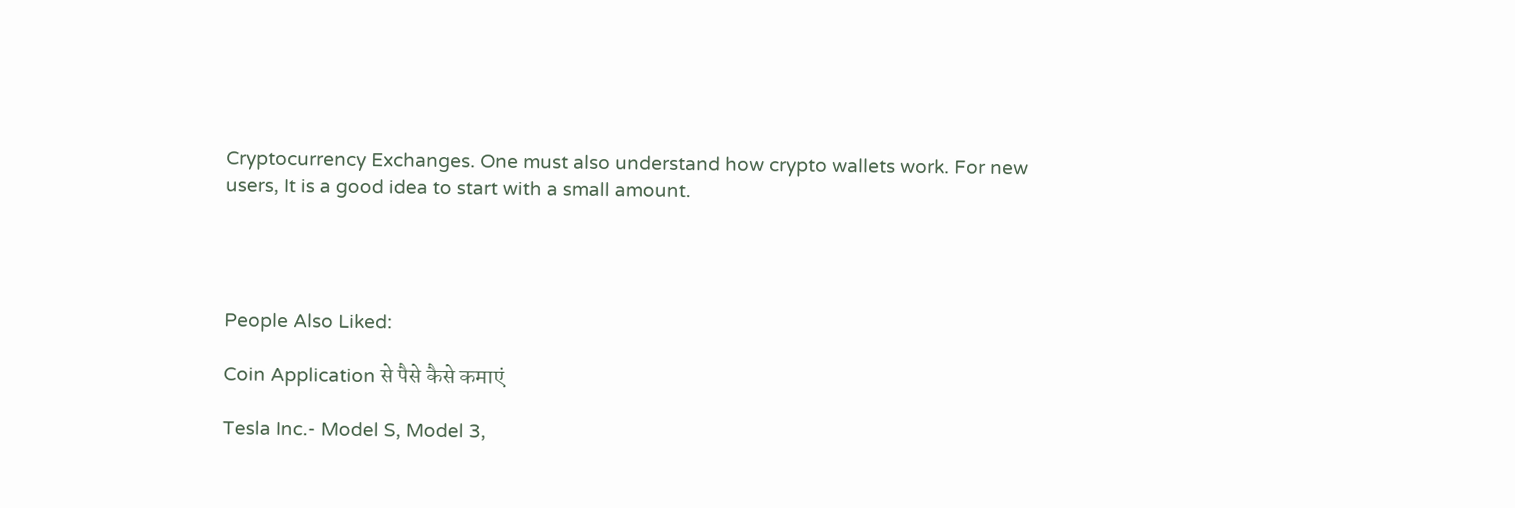Cryptocurrency Exchanges. One must also understand how crypto wallets work. For new users, It is a good idea to start with a small amount.




People Also Liked:

Coin Application से पैसे कैसे कमाएं

Tesla Inc.- Model S, Model 3,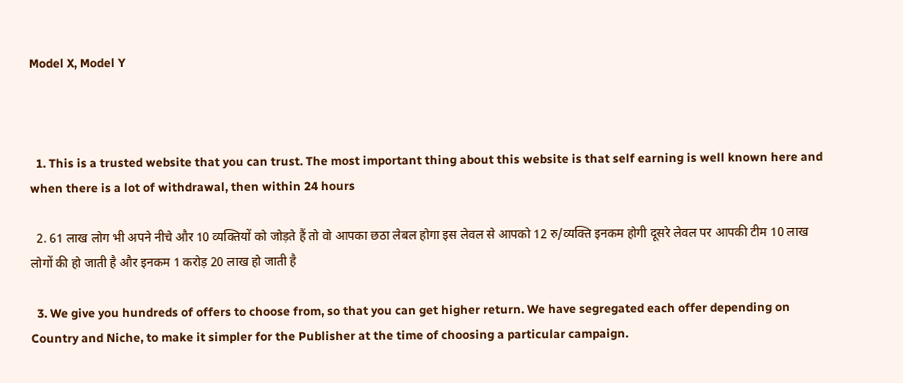Model X, Model Y



  1. This is a trusted website that you can trust. The most important thing about this website is that self earning is well known here and when there is a lot of withdrawal, then within 24 hours

  2. 61 लाख लोग भी अपने नीचे और 10 व्यक्तियों को जोड़ते हैं तो वो आपका छठा लेबल होगा इस लेवल से आपको 12 रु/व्यक्ति इनकम होगी दूसरे लेवल पर आपकी टीम 10 लाख लोगों की हो जाती है और इनकम 1 करोड़ 20 लाख हो जाती है

  3. We give you hundreds of offers to choose from, so that you can get higher return. We have segregated each offer depending on Country and Niche, to make it simpler for the Publisher at the time of choosing a particular campaign.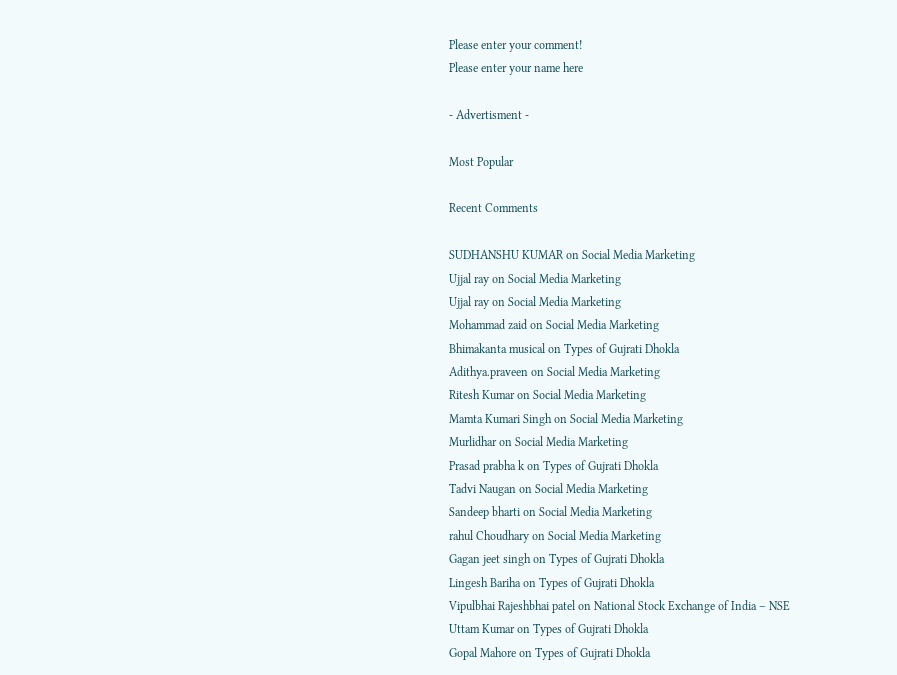Please enter your comment!
Please enter your name here

- Advertisment -

Most Popular

Recent Comments

SUDHANSHU KUMAR on Social Media Marketing
Ujjal ray on Social Media Marketing
Ujjal ray on Social Media Marketing
Mohammad zaid on Social Media Marketing
Bhimakanta musical on Types of Gujrati Dhokla
Adithya.praveen on Social Media Marketing
Ritesh Kumar on Social Media Marketing
Mamta Kumari Singh on Social Media Marketing
Murlidhar on Social Media Marketing
Prasad prabha k on Types of Gujrati Dhokla
Tadvi Naugan on Social Media Marketing
Sandeep bharti on Social Media Marketing
rahul Choudhary on Social Media Marketing
Gagan jeet singh on Types of Gujrati Dhokla
Lingesh Bariha on Types of Gujrati Dhokla
Vipulbhai Rajeshbhai patel on National Stock Exchange of India – NSE
Uttam Kumar on Types of Gujrati Dhokla
Gopal Mahore on Types of Gujrati Dhokla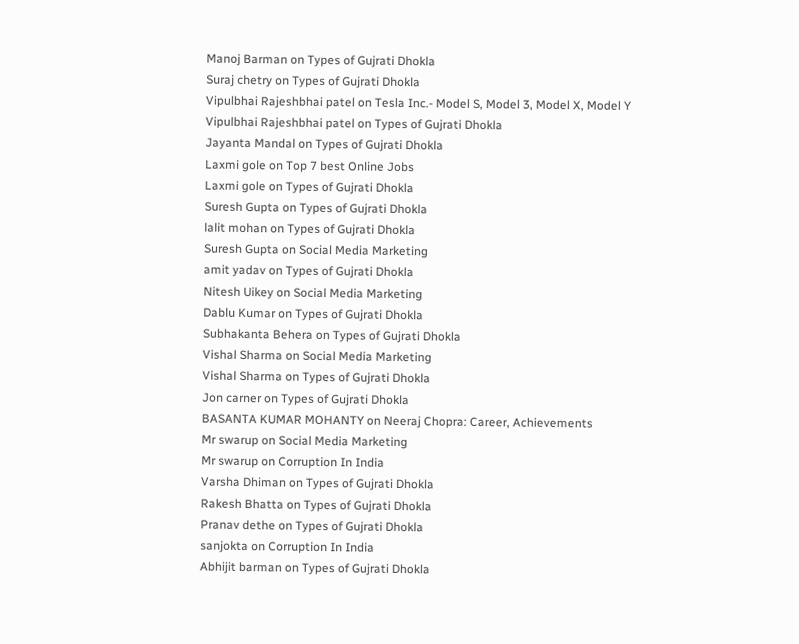Manoj Barman on Types of Gujrati Dhokla
Suraj chetry on Types of Gujrati Dhokla
Vipulbhai Rajeshbhai patel on Tesla Inc.- Model S, Model 3, Model X, Model Y
Vipulbhai Rajeshbhai patel on Types of Gujrati Dhokla
Jayanta Mandal on Types of Gujrati Dhokla
Laxmi gole on Top 7 best Online Jobs
Laxmi gole on Types of Gujrati Dhokla
Suresh Gupta on Types of Gujrati Dhokla
lalit mohan on Types of Gujrati Dhokla
Suresh Gupta on Social Media Marketing
amit yadav on Types of Gujrati Dhokla
Nitesh Uikey on Social Media Marketing
Dablu Kumar on Types of Gujrati Dhokla
Subhakanta Behera on Types of Gujrati Dhokla
Vishal Sharma on Social Media Marketing
Vishal Sharma on Types of Gujrati Dhokla
Jon carner on Types of Gujrati Dhokla
BASANTA KUMAR MOHANTY on Neeraj Chopra: Career, Achievements
Mr swarup on Social Media Marketing
Mr swarup on Corruption In India
Varsha Dhiman on Types of Gujrati Dhokla
Rakesh Bhatta on Types of Gujrati Dhokla
Pranav dethe on Types of Gujrati Dhokla
sanjokta on Corruption In India
Abhijit barman on Types of Gujrati Dhokla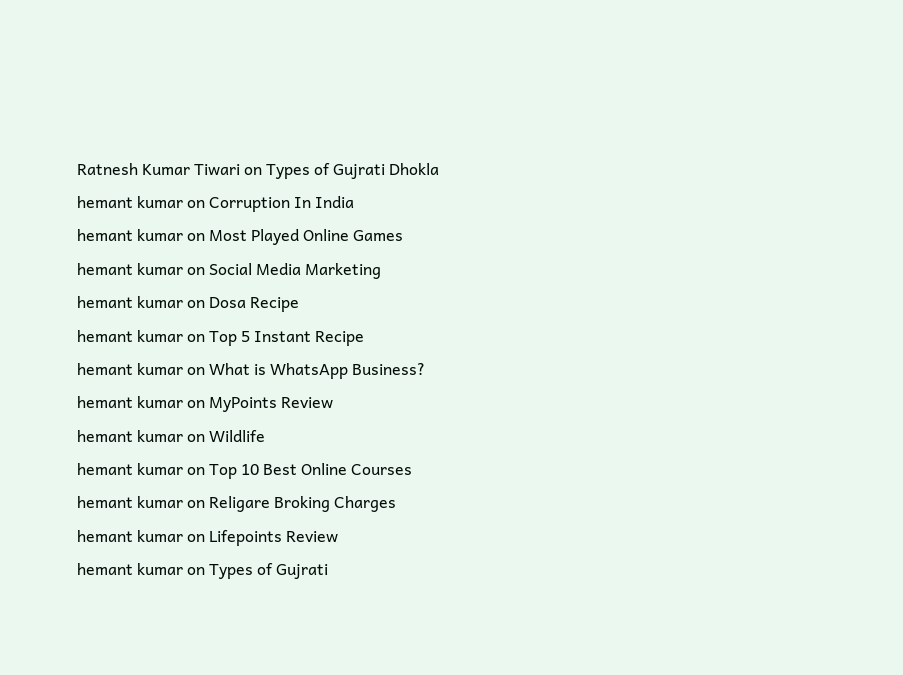Ratnesh Kumar Tiwari on Types of Gujrati Dhokla
hemant kumar on Corruption In India
hemant kumar on Most Played Online Games
hemant kumar on Social Media Marketing
hemant kumar on Dosa Recipe
hemant kumar on Top 5 Instant Recipe
hemant kumar on What is WhatsApp Business?
hemant kumar on MyPoints Review
hemant kumar on Wildlife
hemant kumar on Top 10 Best Online Courses
hemant kumar on Religare Broking Charges
hemant kumar on Lifepoints Review
hemant kumar on Types of Gujrati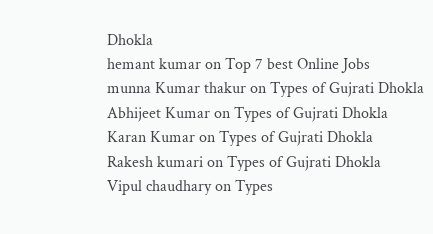Dhokla
hemant kumar on Top 7 best Online Jobs
munna Kumar thakur on Types of Gujrati Dhokla
Abhijeet Kumar on Types of Gujrati Dhokla
Karan Kumar on Types of Gujrati Dhokla
Rakesh kumari on Types of Gujrati Dhokla
Vipul chaudhary on Types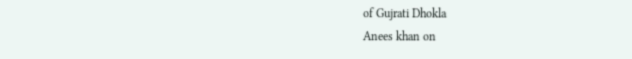of Gujrati Dhokla
Anees khan on